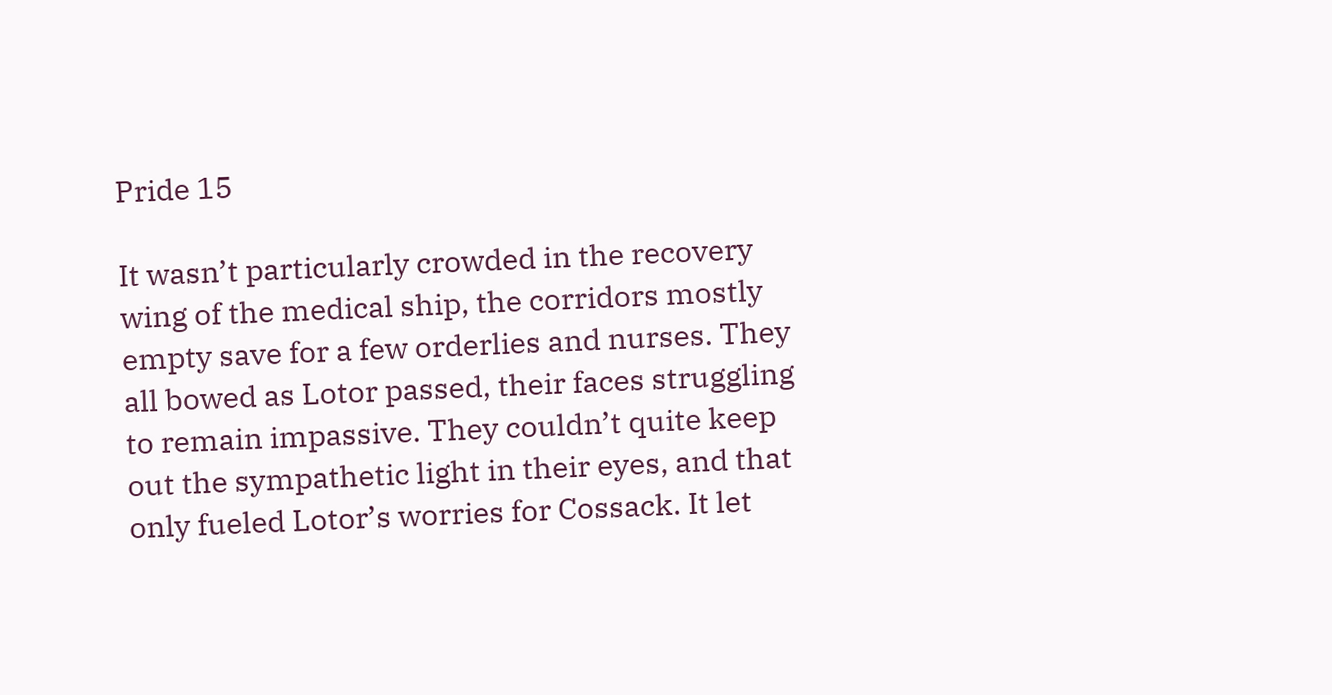Pride 15

It wasn’t particularly crowded in the recovery wing of the medical ship, the corridors mostly empty save for a few orderlies and nurses. They all bowed as Lotor passed, their faces struggling to remain impassive. They couldn’t quite keep out the sympathetic light in their eyes, and that only fueled Lotor’s worries for Cossack. It let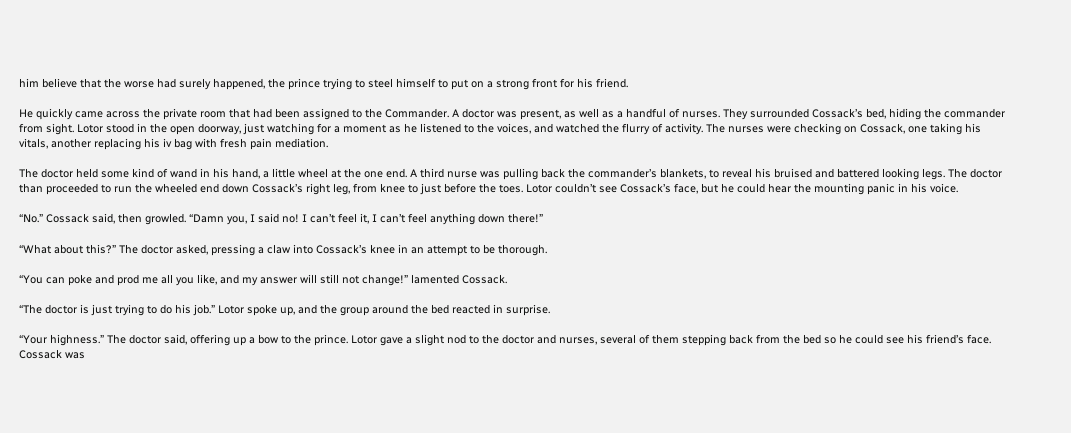him believe that the worse had surely happened, the prince trying to steel himself to put on a strong front for his friend.

He quickly came across the private room that had been assigned to the Commander. A doctor was present, as well as a handful of nurses. They surrounded Cossack’s bed, hiding the commander from sight. Lotor stood in the open doorway, just watching for a moment as he listened to the voices, and watched the flurry of activity. The nurses were checking on Cossack, one taking his vitals, another replacing his iv bag with fresh pain mediation.

The doctor held some kind of wand in his hand, a little wheel at the one end. A third nurse was pulling back the commander’s blankets, to reveal his bruised and battered looking legs. The doctor than proceeded to run the wheeled end down Cossack’s right leg, from knee to just before the toes. Lotor couldn’t see Cossack’s face, but he could hear the mounting panic in his voice.

“No.” Cossack said, then growled. “Damn you, I said no! I can’t feel it, I can’t feel anything down there!”

“What about this?” The doctor asked, pressing a claw into Cossack’s knee in an attempt to be thorough.

“You can poke and prod me all you like, and my answer will still not change!” lamented Cossack.

“The doctor is just trying to do his job.” Lotor spoke up, and the group around the bed reacted in surprise.

“Your highness.” The doctor said, offering up a bow to the prince. Lotor gave a slight nod to the doctor and nurses, several of them stepping back from the bed so he could see his friend’s face. Cossack was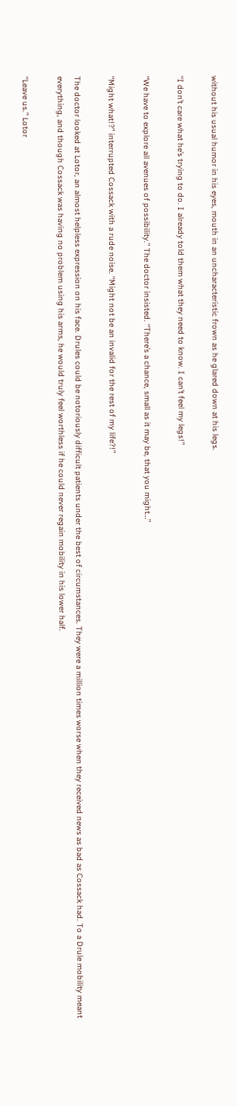without his usual humor in his eyes, mouth in an uncharacteristic frown as he glared down at his legs.

“I don’t care what he’s trying to do. I already told them what they need to know. I can’t feel my legs!”

“We have to explore all avenues of possibility.” The doctor insisted. “There’s a chance, small as it may be, that you might…”

“Might what!?” interrupted Cossack with a rude noise. “Might not be an invalid for the rest of my life?!”

The doctor looked at Lotor, an almost helpless expression on his face. Drules could be notoriously difficult patients under the best of circumstances. They were a million times worse when they received news as bad as Cossack had. To a Drule mobility meant everything, and though Cossack was having no problem using his arms, he would truly feel worthless if he could never regain mobility in his lower half.

“Leave us.” Lotor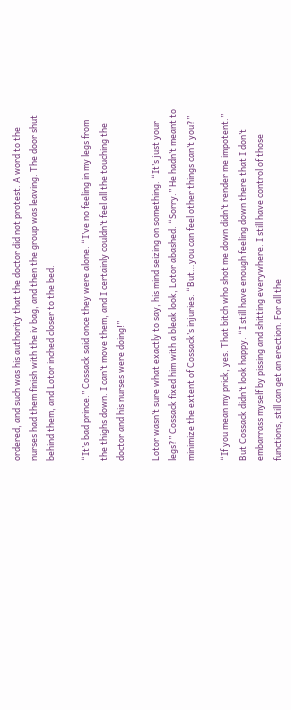ordered, and such was his authority that the doctor did not protest. A word to the nurses had them finish with the iv bag, and then the group was leaving. The door shut behind them, and Lotor inched closer to the bed.

“It’s bad prince.” Cossack said once they were alone. “I’ve no feeling in my legs from the thighs down. I can’t move them, and I certainly couldn’t feel all the touching the doctor and his nurses were doing!”

Lotor wasn’t sure what exactly to say, his mind seizing on something. “It’s just your legs?” Cossack fixed him with a bleak look, Lotor abashed. “Sorry.” He hadn’t meant to minimize the extent of Cossack’s injuries. “But…you can feel other things can’t you?”

“If you mean my prick, yes. That bitch who shot me down didn’t render me impotent.” But Cossack didn’t look happy. “I still have enough feeling down there that I don’t embarrass myself by pissing and shitting everywhere. I still have control of those functions, still can get an erection. For all the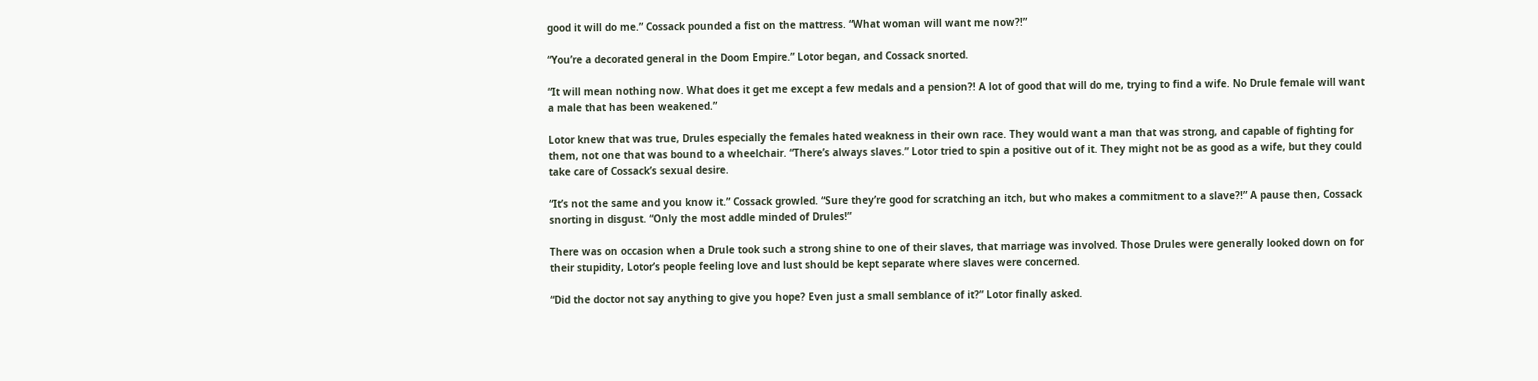good it will do me.” Cossack pounded a fist on the mattress. “What woman will want me now?!”

“You’re a decorated general in the Doom Empire.” Lotor began, and Cossack snorted.

“It will mean nothing now. What does it get me except a few medals and a pension?! A lot of good that will do me, trying to find a wife. No Drule female will want a male that has been weakened.”

Lotor knew that was true, Drules especially the females hated weakness in their own race. They would want a man that was strong, and capable of fighting for them, not one that was bound to a wheelchair. “There’s always slaves.” Lotor tried to spin a positive out of it. They might not be as good as a wife, but they could take care of Cossack’s sexual desire.

“It’s not the same and you know it.” Cossack growled. “Sure they’re good for scratching an itch, but who makes a commitment to a slave?!” A pause then, Cossack snorting in disgust. “Only the most addle minded of Drules!”

There was on occasion when a Drule took such a strong shine to one of their slaves, that marriage was involved. Those Drules were generally looked down on for their stupidity, Lotor’s people feeling love and lust should be kept separate where slaves were concerned.

“Did the doctor not say anything to give you hope? Even just a small semblance of it?” Lotor finally asked.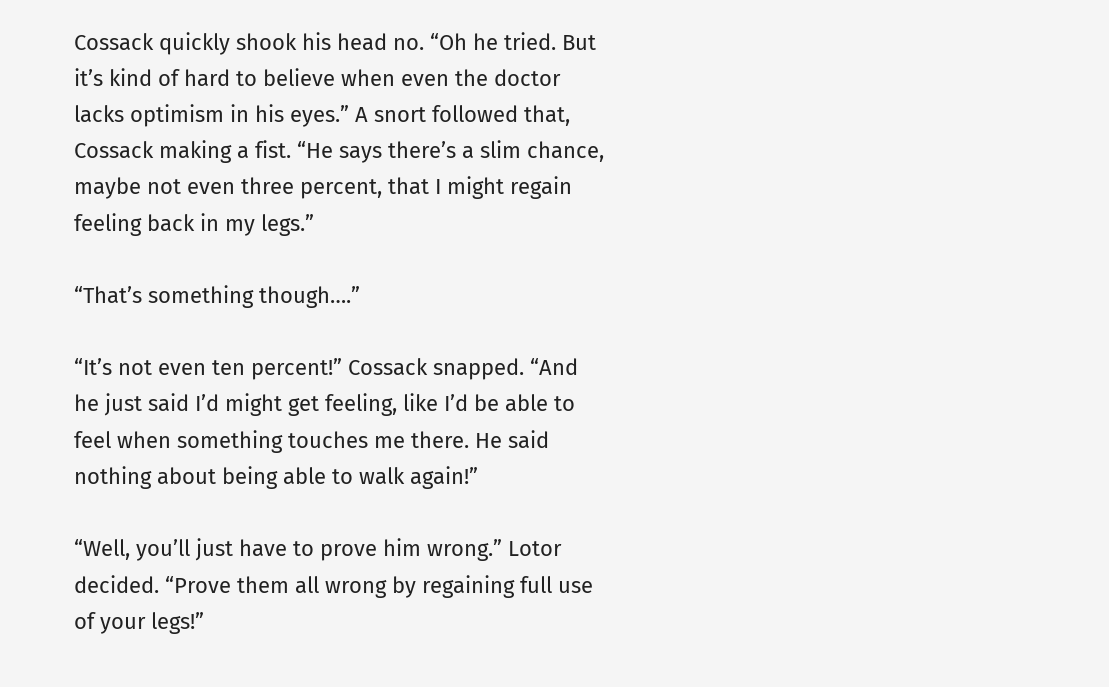Cossack quickly shook his head no. “Oh he tried. But it’s kind of hard to believe when even the doctor lacks optimism in his eyes.” A snort followed that, Cossack making a fist. “He says there’s a slim chance, maybe not even three percent, that I might regain feeling back in my legs.”

“That’s something though….”

“It’s not even ten percent!” Cossack snapped. “And he just said I’d might get feeling, like I’d be able to feel when something touches me there. He said nothing about being able to walk again!”

“Well, you’ll just have to prove him wrong.” Lotor decided. “Prove them all wrong by regaining full use of your legs!”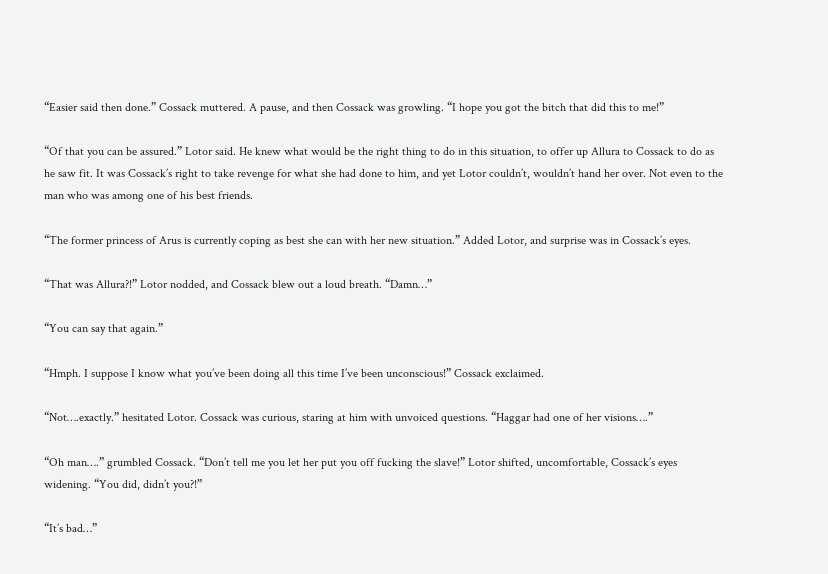“Easier said then done.” Cossack muttered. A pause, and then Cossack was growling. “I hope you got the bitch that did this to me!”

“Of that you can be assured.” Lotor said. He knew what would be the right thing to do in this situation, to offer up Allura to Cossack to do as he saw fit. It was Cossack’s right to take revenge for what she had done to him, and yet Lotor couldn’t, wouldn’t hand her over. Not even to the man who was among one of his best friends.

“The former princess of Arus is currently coping as best she can with her new situation.” Added Lotor, and surprise was in Cossack’s eyes.

“That was Allura?!” Lotor nodded, and Cossack blew out a loud breath. “Damn…”

“You can say that again.”

“Hmph. I suppose I know what you’ve been doing all this time I’ve been unconscious!” Cossack exclaimed.

“Not….exactly.” hesitated Lotor. Cossack was curious, staring at him with unvoiced questions. “Haggar had one of her visions….”

“Oh man….” grumbled Cossack. “Don’t tell me you let her put you off fucking the slave!” Lotor shifted, uncomfortable, Cossack’s eyes widening. “You did, didn’t you?!”

“It’s bad…”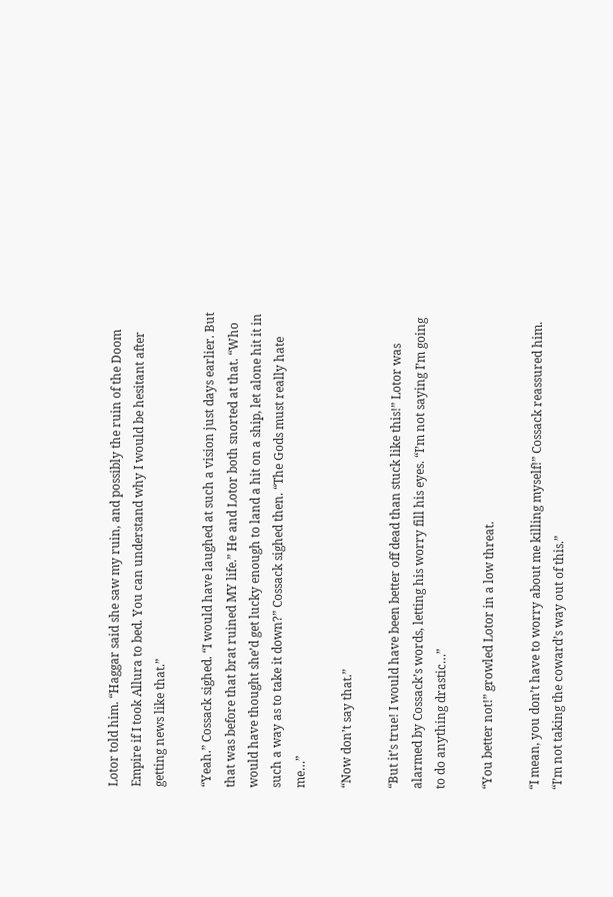Lotor told him. “Haggar said she saw my ruin, and possibly the ruin of the Doom Empire if I took Allura to bed. You can understand why I would be hesitant after getting news like that.”

“Yeah.” Cossack sighed. “I would have laughed at such a vision just days earlier. But that was before that brat ruined MY life.” He and Lotor both snorted at that. “Who would have thought she’d get lucky enough to land a hit on a ship, let alone hit it in such a way as to take it down?” Cossack sighed then. “The Gods must really hate me…”

“Now don’t say that.”

“But it’s true! I would have been better off dead than stuck like this!” Lotor was alarmed by Cossack’s words, letting his worry fill his eyes. “I’m not saying I’m going to do anything drastic…”

“You better not!” growled Lotor in a low threat.

“I mean, you don’t have to worry about me killing myself!” Cossack reassured him. “I’m not taking the coward’s way out of this.”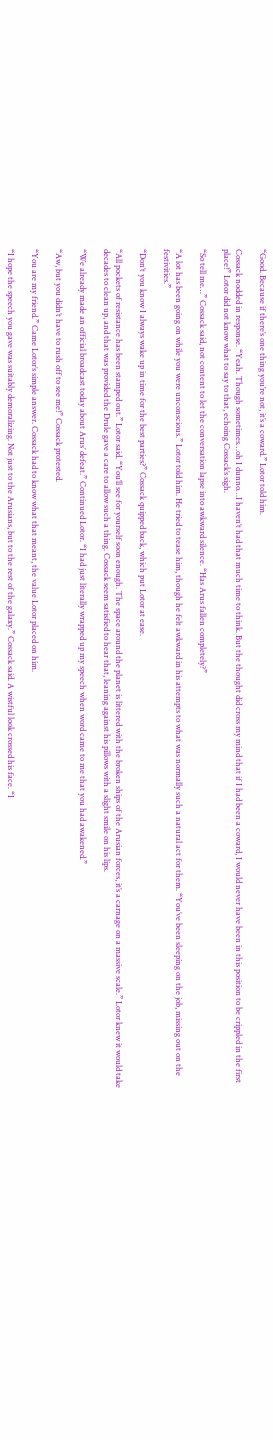“Good. Because if there’s one thing you’re not, it’s a coward.” Lotor told him.

Cossack nodded in response. “Yeah. Though sometimes…oh I dunno…I haven’t had that much time to think. But the thought did cross my mind that if I had been a coward, I would never have been in this position to be crippled in the first place!” Lotor did not know what to say to that, echoing Cossack’s sigh.

“So tell me…” Cossack said, not content to let the conversation lapse into awkward silence. “Has Arus fallen completely?”

“A lot has been going on while you were unconscious.” Lotor told him. He tried to tease him, though he felt awkward in his attempts to what was normally such a natural act for them. “You’ve been sleeping on the job, missing out on the festivities.”

“Don’t you know I always wake up in time for the best parties?” Cossack quipped back, which put Lotor at ease.

“All pockets of resistance has been stamped out.” Lotor said. “You’ll see for yourself soon enough. The space around the planet is littered with the broken ships of the Arusian forces, it’s a carnage on a massive scale.” Lotor knew it would take decades to clean up, and that was provided the Drule gave a care to allow such a thing. Cossack seem satisfied to hear that, leaning against his pillows with a slight smile on his lips.

“We already made an official broadcast today about Arus’ defeat.” Continued Lotor. “I had just literally wrapped up my speech when word came to me that you had awakened.”

“Aw, but you didn’t have to rush off to see me!” Cossack protested.

“You are my friend.” Came Lotor’s simple answer. Cossack had to know what that meant, the value Lotor placed on him.

“I hope the speech you gave was suitably demoralizing. Not just to the Arusians, but to the rest of the galaxy.” Cossack said. A wistful look crossed his face. “I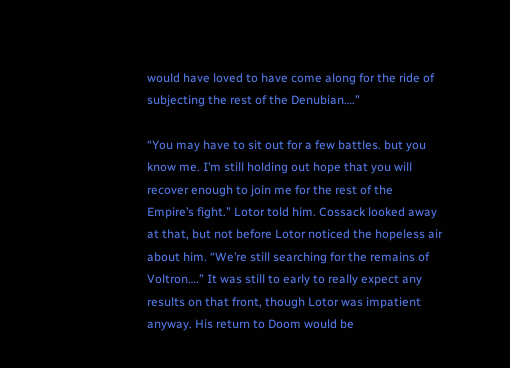would have loved to have come along for the ride of subjecting the rest of the Denubian….”

“You may have to sit out for a few battles. but you know me. I’m still holding out hope that you will recover enough to join me for the rest of the Empire’s fight.” Lotor told him. Cossack looked away at that, but not before Lotor noticed the hopeless air about him. “We’re still searching for the remains of Voltron….” It was still to early to really expect any results on that front, though Lotor was impatient anyway. His return to Doom would be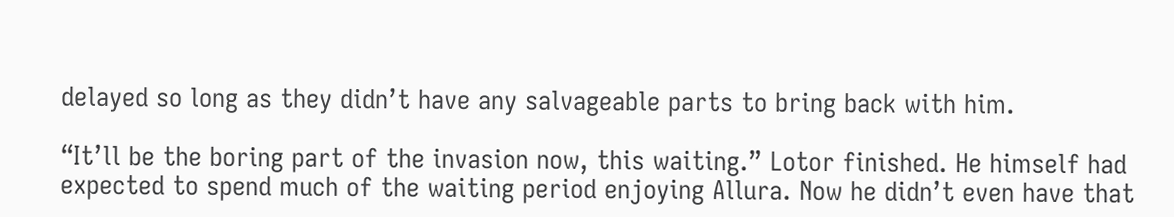delayed so long as they didn’t have any salvageable parts to bring back with him.

“It’ll be the boring part of the invasion now, this waiting.” Lotor finished. He himself had expected to spend much of the waiting period enjoying Allura. Now he didn’t even have that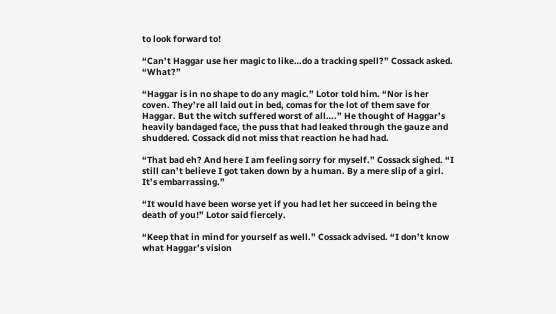to look forward to!

“Can’t Haggar use her magic to like…do a tracking spell?” Cossack asked. “What?”

“Haggar is in no shape to do any magic.” Lotor told him. “Nor is her coven. They’re all laid out in bed, comas for the lot of them save for Haggar. But the witch suffered worst of all….” He thought of Haggar’s heavily bandaged face, the puss that had leaked through the gauze and shuddered. Cossack did not miss that reaction he had had.

“That bad eh? And here I am feeling sorry for myself.” Cossack sighed. “I still can’t believe I got taken down by a human. By a mere slip of a girl. It’s embarrassing.”

“It would have been worse yet if you had let her succeed in being the death of you!” Lotor said fiercely.

“Keep that in mind for yourself as well.” Cossack advised. “I don’t know what Haggar’s vision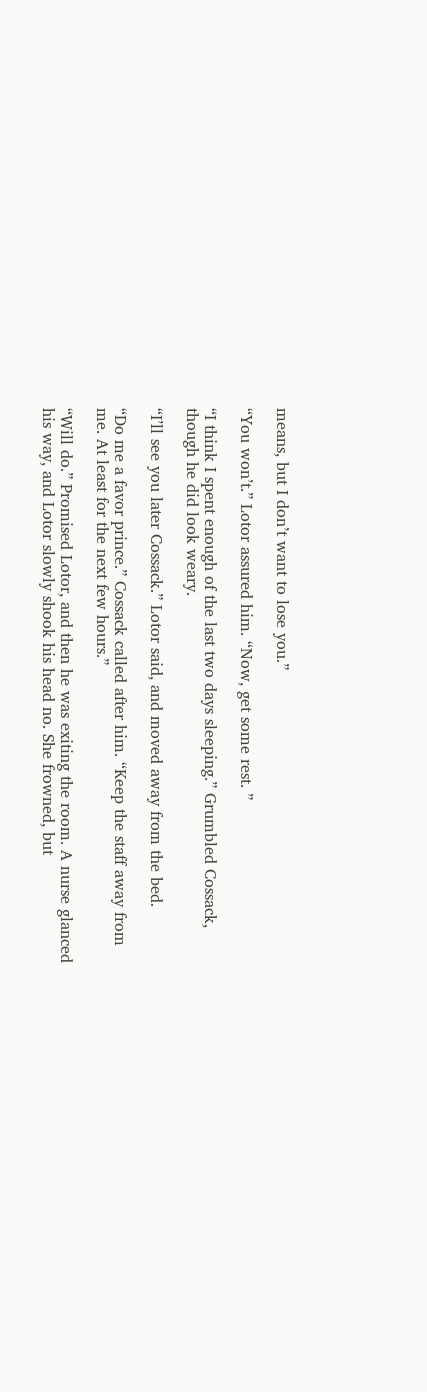means, but I don’t want to lose you.”

“You won’t.” Lotor assured him. “Now, get some rest. ”

“I think I spent enough of the last two days sleeping.” Grumbled Cossack, though he did look weary.

“I’ll see you later Cossack.” Lotor said, and moved away from the bed.

“Do me a favor prince.” Cossack called after him. “Keep the staff away from me. At least for the next few hours.”

“Will do.” Promised Lotor, and then he was exiting the room. A nurse glanced his way, and Lotor slowly shook his head no. She frowned, but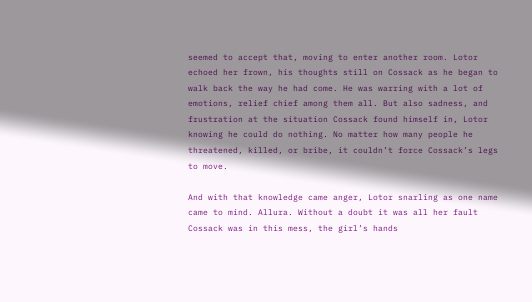seemed to accept that, moving to enter another room. Lotor echoed her frown, his thoughts still on Cossack as he began to walk back the way he had come. He was warring with a lot of emotions, relief chief among them all. But also sadness, and frustration at the situation Cossack found himself in, Lotor knowing he could do nothing. No matter how many people he threatened, killed, or bribe, it couldn’t force Cossack’s legs to move.

And with that knowledge came anger, Lotor snarling as one name came to mind. Allura. Without a doubt it was all her fault Cossack was in this mess, the girl’s hands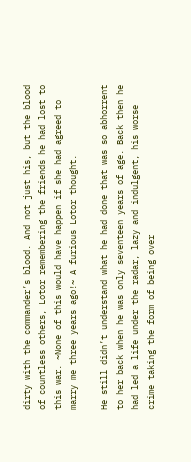dirty with the commander’s blood. And not just his, but the blood of countless others, Lotor remembering the friends he had lost to this war. ~None of this would have happen if she had agreed to marry me three years ago!~ A furious Lotor thought.

He still didn’t understand what he had done that was so abhorrent to her back when he was only seventeen years of age. Back then he had led a life under the radar, lazy and indulgent, his worse crime taking the form of being over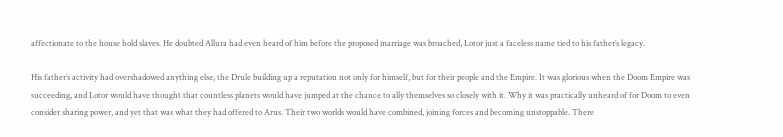affectionate to the house hold slaves. He doubted Allura had even heard of him before the proposed marriage was broached, Lotor just a faceless name tied to his father’s legacy.

His father’s activity had overshadowed anything else, the Drule building up a reputation not only for himself, but for their people and the Empire. It was glorious when the Doom Empire was succeeding, and Lotor would have thought that countless planets would have jumped at the chance to ally themselves so closely with it. Why it was practically unheard of for Doom to even consider sharing power, and yet that was what they had offered to Arus. Their two worlds would have combined, joining forces and becoming unstoppable. There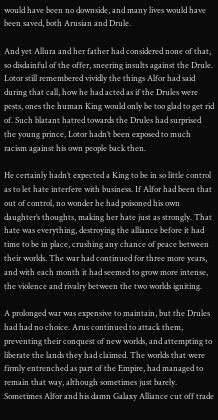would have been no downside, and many lives would have been saved, both Arusian and Drule.

And yet Allura and her father had considered none of that, so disdainful of the offer, sneering insults against the Drule. Lotor still remembered vividly the things Alfor had said during that call, how he had acted as if the Drules were pests, ones the human King would only be too glad to get rid of. Such blatant hatred towards the Drules had surprised the young prince, Lotor hadn’t been exposed to much racism against his own people back then.

He certainly hadn’t expected a King to be in so little control as to let hate interfere with business. If Alfor had been that out of control, no wonder he had poisoned his own daughter’s thoughts, making her hate just as strongly. That hate was everything, destroying the alliance before it had time to be in place, crushing any chance of peace between their worlds. The war had continued for three more years, and with each month it had seemed to grow more intense, the violence and rivalry between the two worlds igniting.

A prolonged war was expensive to maintain, but the Drules had had no choice. Arus continued to attack them, preventing their conquest of new worlds, and attempting to liberate the lands they had claimed. The worlds that were firmly entrenched as part of the Empire, had managed to remain that way, although sometimes just barely. Sometimes Alfor and his damn Galaxy Alliance cut off trade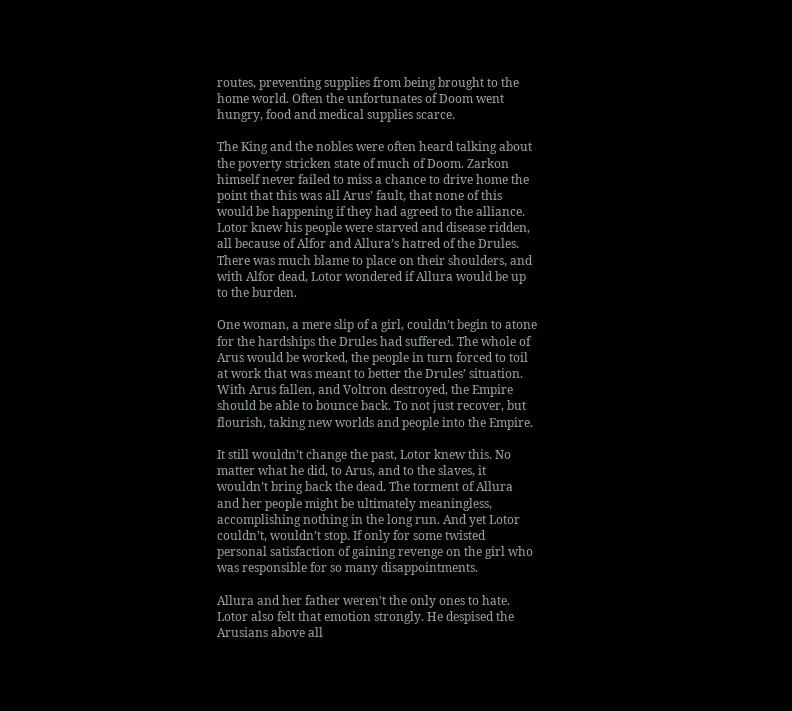routes, preventing supplies from being brought to the home world. Often the unfortunates of Doom went hungry, food and medical supplies scarce.

The King and the nobles were often heard talking about the poverty stricken state of much of Doom. Zarkon himself never failed to miss a chance to drive home the point that this was all Arus’ fault, that none of this would be happening if they had agreed to the alliance. Lotor knew his people were starved and disease ridden, all because of Alfor and Allura’s hatred of the Drules. There was much blame to place on their shoulders, and with Alfor dead, Lotor wondered if Allura would be up to the burden.

One woman, a mere slip of a girl, couldn’t begin to atone for the hardships the Drules had suffered. The whole of Arus would be worked, the people in turn forced to toil at work that was meant to better the Drules’ situation. With Arus fallen, and Voltron destroyed, the Empire should be able to bounce back. To not just recover, but flourish, taking new worlds and people into the Empire.

It still wouldn’t change the past, Lotor knew this. No matter what he did, to Arus, and to the slaves, it wouldn’t bring back the dead. The torment of Allura and her people might be ultimately meaningless, accomplishing nothing in the long run. And yet Lotor couldn’t, wouldn’t stop. If only for some twisted personal satisfaction of gaining revenge on the girl who was responsible for so many disappointments.

Allura and her father weren’t the only ones to hate. Lotor also felt that emotion strongly. He despised the Arusians above all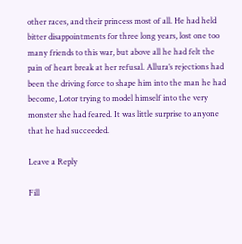other races, and their princess most of all. He had held bitter disappointments for three long years, lost one too many friends to this war, but above all he had felt the pain of heart break at her refusal. Allura’s rejections had been the driving force to shape him into the man he had become, Lotor trying to model himself into the very monster she had feared. It was little surprise to anyone that he had succeeded.

Leave a Reply

Fill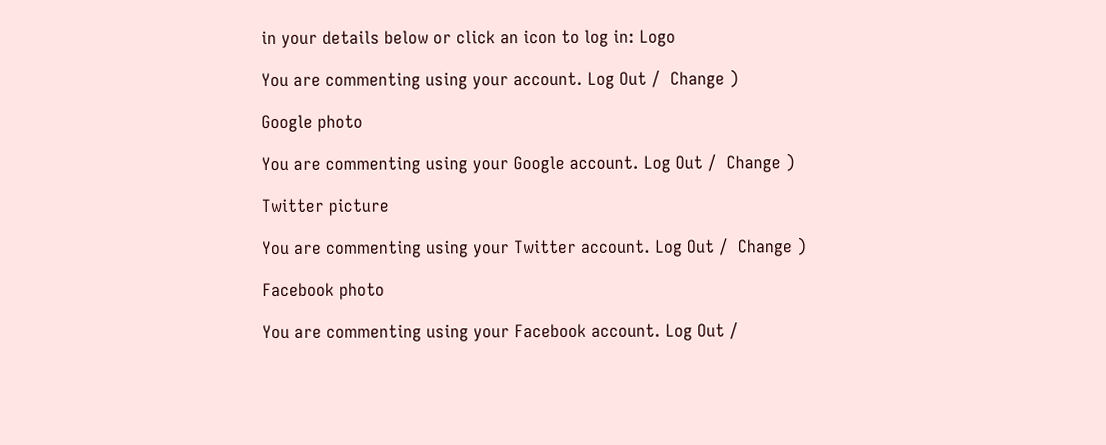in your details below or click an icon to log in: Logo

You are commenting using your account. Log Out /  Change )

Google photo

You are commenting using your Google account. Log Out /  Change )

Twitter picture

You are commenting using your Twitter account. Log Out /  Change )

Facebook photo

You are commenting using your Facebook account. Log Out /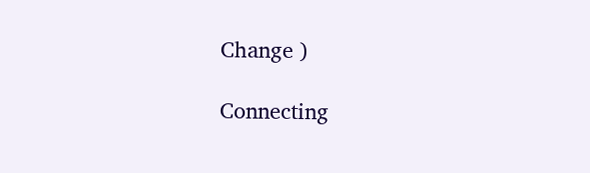Change )

Connecting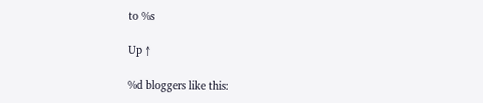to %s

Up ↑

%d bloggers like this: